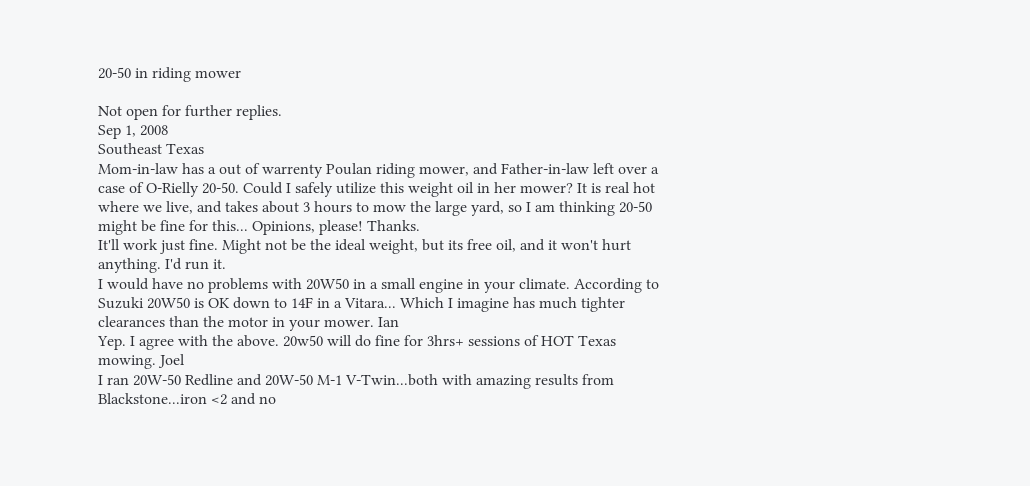20-50 in riding mower

Not open for further replies.
Sep 1, 2008
Southeast Texas
Mom-in-law has a out of warrenty Poulan riding mower, and Father-in-law left over a case of O-Rielly 20-50. Could I safely utilize this weight oil in her mower? It is real hot where we live, and takes about 3 hours to mow the large yard, so I am thinking 20-50 might be fine for this... Opinions, please! Thanks.
It'll work just fine. Might not be the ideal weight, but its free oil, and it won't hurt anything. I'd run it.
I would have no problems with 20W50 in a small engine in your climate. According to Suzuki 20W50 is OK down to 14F in a Vitara... Which I imagine has much tighter clearances than the motor in your mower. Ian
Yep. I agree with the above. 20w50 will do fine for 3hrs+ sessions of HOT Texas mowing. Joel
I ran 20W-50 Redline and 20W-50 M-1 V-Twin...both with amazing results from Blackstone...iron <2 and no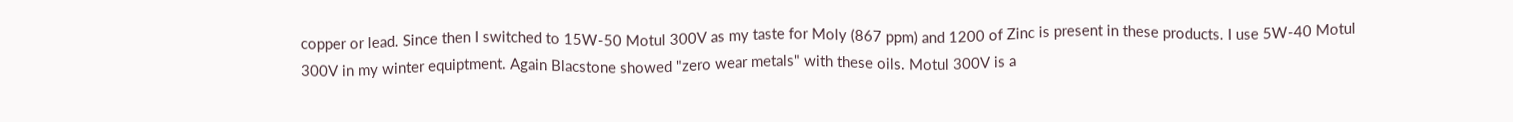copper or lead. Since then I switched to 15W-50 Motul 300V as my taste for Moly (867 ppm) and 1200 of Zinc is present in these products. I use 5W-40 Motul 300V in my winter equiptment. Again Blacstone showed "zero wear metals" with these oils. Motul 300V is a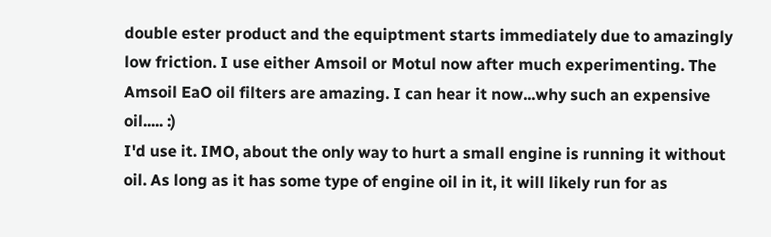double ester product and the equiptment starts immediately due to amazingly low friction. I use either Amsoil or Motul now after much experimenting. The Amsoil EaO oil filters are amazing. I can hear it now...why such an expensive oil..... :)
I'd use it. IMO, about the only way to hurt a small engine is running it without oil. As long as it has some type of engine oil in it, it will likely run for as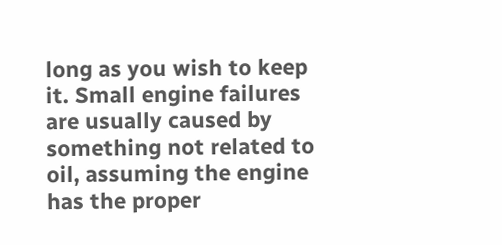long as you wish to keep it. Small engine failures are usually caused by something not related to oil, assuming the engine has the proper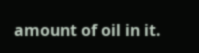amount of oil in it.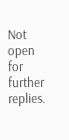Not open for further replies.